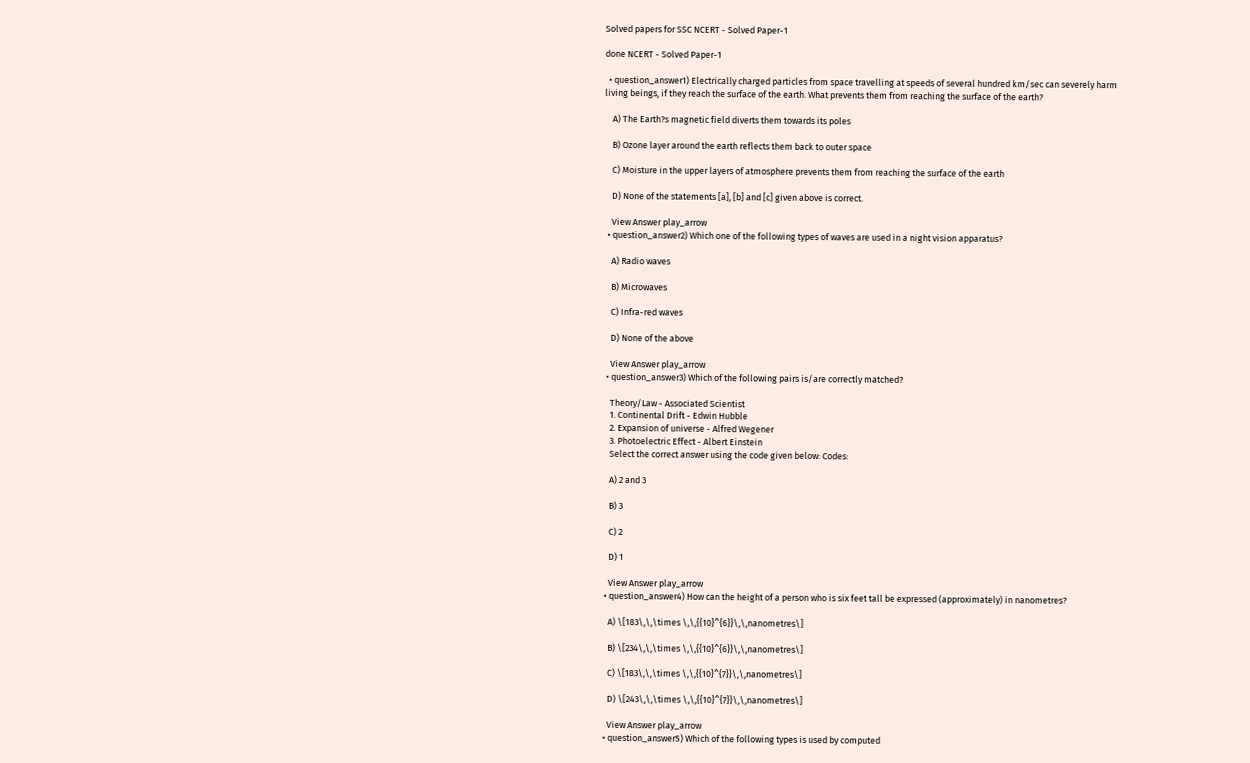Solved papers for SSC NCERT - Solved Paper-1

done NCERT - Solved Paper-1

  • question_answer1) Electrically charged particles from space travelling at speeds of several hundred km/sec can severely harm living beings, if they reach the surface of the earth. What prevents them from reaching the surface of the earth?

    A) The Earth?s magnetic field diverts them towards its poles

    B) Ozone layer around the earth reflects them back to outer space

    C) Moisture in the upper layers of atmosphere prevents them from reaching the surface of the earth

    D) None of the statements [a], [b] and [c] given above is correct.

    View Answer play_arrow
  • question_answer2) Which one of the following types of waves are used in a night vision apparatus?

    A) Radio waves

    B) Microwaves

    C) Infra-red waves

    D) None of the above

    View Answer play_arrow
  • question_answer3) Which of the following pairs is/are correctly matched?

    Theory/Law - Associated Scientist
    1. Continental Drift - Edwin Hubble
    2. Expansion of universe - Alfred Wegener
    3. Photoelectric Effect - Albert Einstein
    Select the correct answer using the code given below: Codes:

    A) 2 and 3

    B) 3

    C) 2

    D) 1

    View Answer play_arrow
  • question_answer4) How can the height of a person who is six feet tall be expressed (approximately) in nanometres?

    A) \[183\,\,\times \,\,{{10}^{6}}\,\,nanometres\]

    B) \[234\,\,\times \,\,{{10}^{6}}\,\,nanometres\]

    C) \[183\,\,\times \,\,{{10}^{7}}\,\,nanometres\]

    D) \[243\,\,\times \,\,{{10}^{7}}\,\,nanometres\]

    View Answer play_arrow
  • question_answer5) Which of the following types is used by computed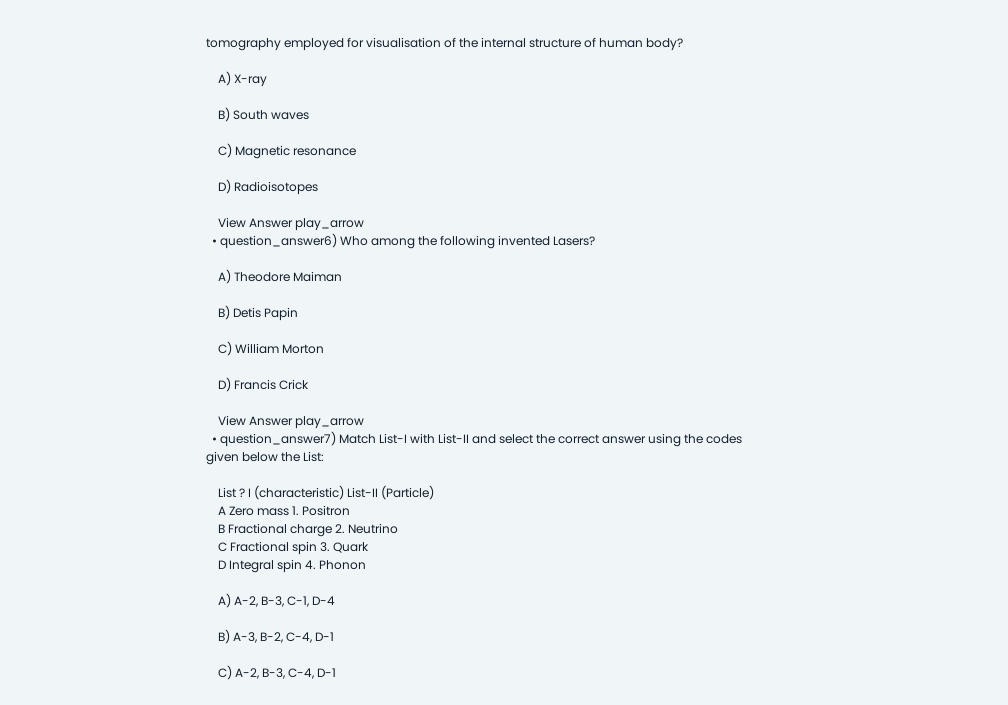tomography employed for visualisation of the internal structure of human body?

    A) X-ray

    B) South waves

    C) Magnetic resonance

    D) Radioisotopes

    View Answer play_arrow
  • question_answer6) Who among the following invented Lasers?

    A) Theodore Maiman

    B) Detis Papin

    C) William Morton

    D) Francis Crick

    View Answer play_arrow
  • question_answer7) Match List-I with List-II and select the correct answer using the codes given below the List:

    List ? I (characteristic) List-II (Particle)
    A Zero mass 1. Positron
    B Fractional charge 2. Neutrino
    C Fractional spin 3. Quark
    D Integral spin 4. Phonon

    A) A-2, B-3, C-1, D-4

    B) A-3, B-2, C-4, D-1

    C) A-2, B-3, C-4, D-1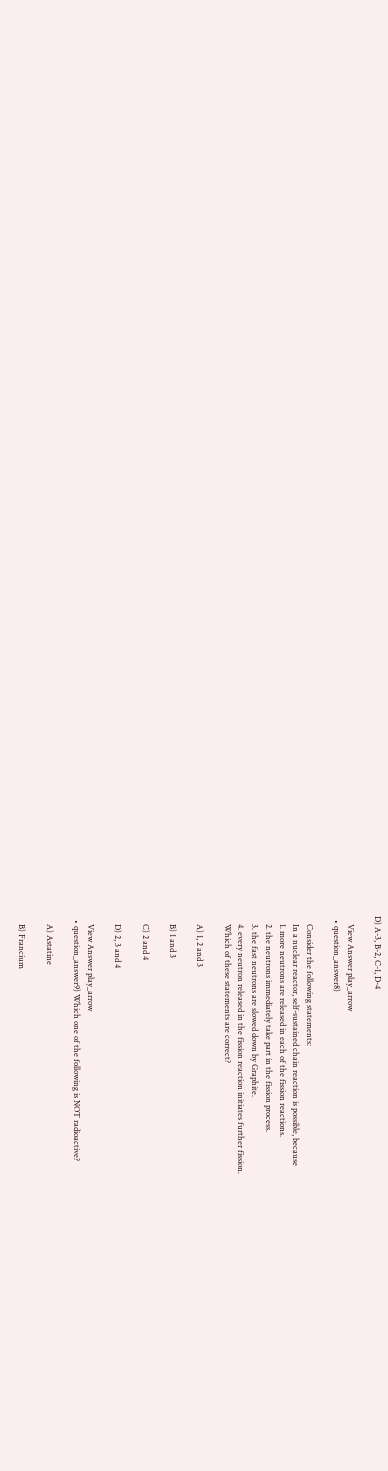D) A-3, B-2, C-1, D-4

    View Answer play_arrow
  • question_answer8)

    Consider the following statements:
    In a nuclear reactor, self-sustained chain reaction is possible, because
    1. more neutrons are released in each of the fission reactions.
    2. the neutrons immediately take part in the fission process.
    3. the fast neutrons are slowed down by Graphite.
    4. every neutron released in the fission reaction initiates further fission.
    Which of these statements are correct?

    A) 1, 2 and 3

    B) 1 and 3

    C) 2 and 4

    D) 2, 3 and 4

    View Answer play_arrow
  • question_answer9) Which one of the following is NOT radioactive?

    A) Astatine

    B) Francium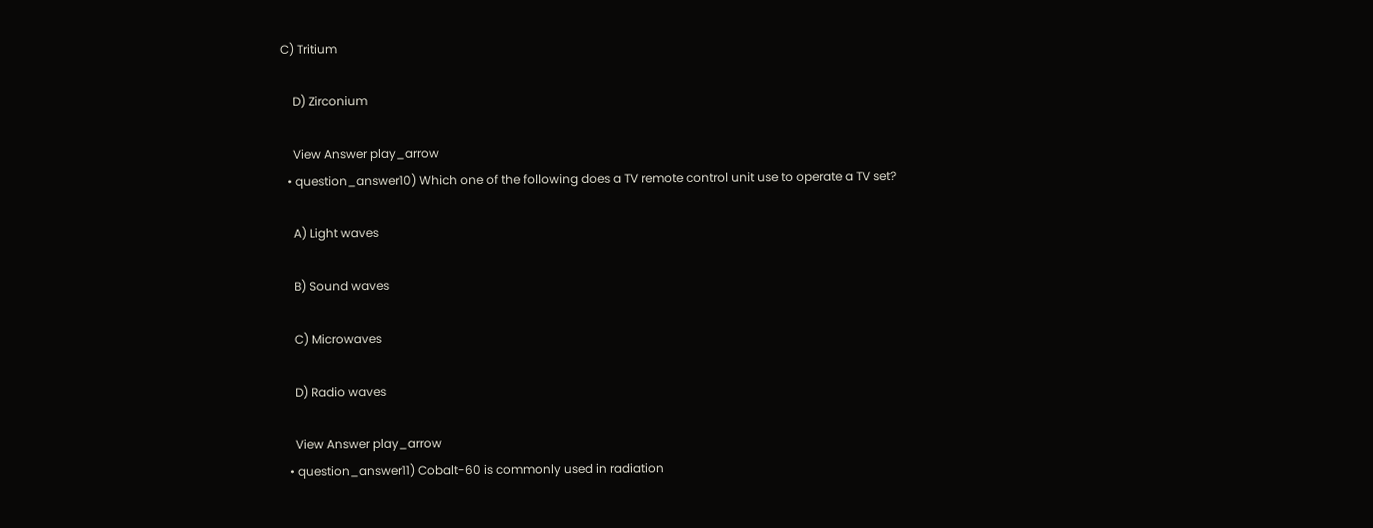C) Tritium

    D) Zirconium

    View Answer play_arrow
  • question_answer10) Which one of the following does a TV remote control unit use to operate a TV set?

    A) Light waves

    B) Sound waves

    C) Microwaves

    D) Radio waves

    View Answer play_arrow
  • question_answer11) Cobalt-60 is commonly used in radiation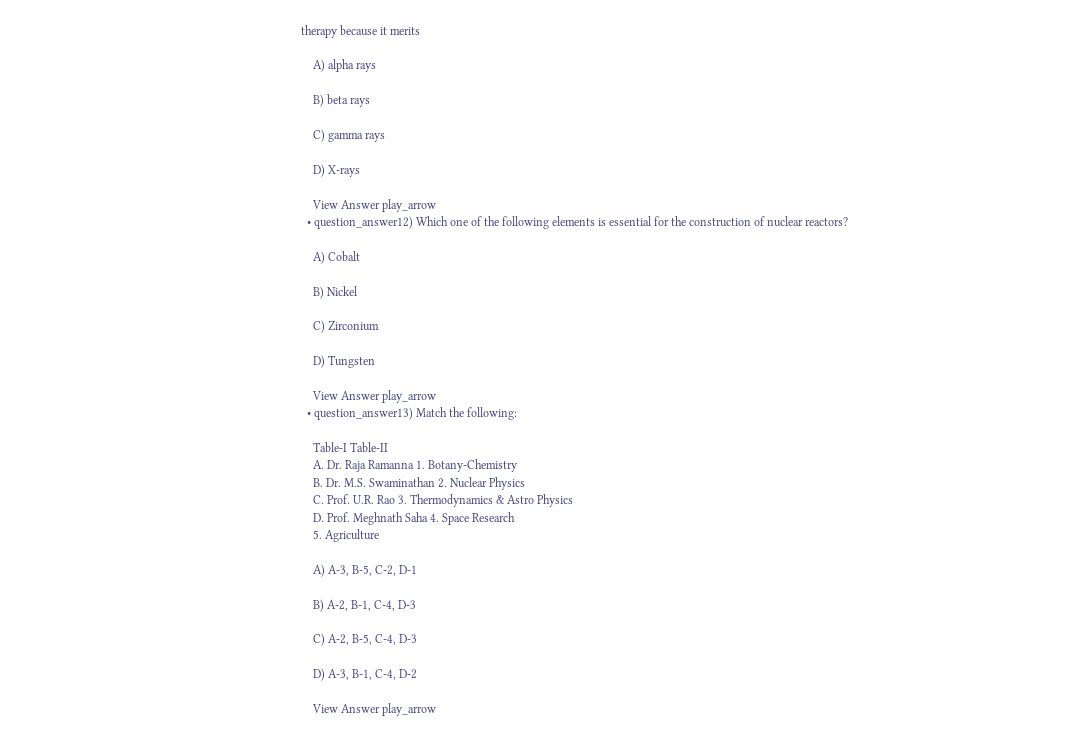therapy because it merits

    A) alpha rays

    B) beta rays

    C) gamma rays

    D) X-rays

    View Answer play_arrow
  • question_answer12) Which one of the following elements is essential for the construction of nuclear reactors?

    A) Cobalt

    B) Nickel

    C) Zirconium

    D) Tungsten

    View Answer play_arrow
  • question_answer13) Match the following:

    Table-I Table-II
    A. Dr. Raja Ramanna 1. Botany-Chemistry
    B. Dr. M.S. Swaminathan 2. Nuclear Physics
    C. Prof. U.R. Rao 3. Thermodynamics & Astro Physics
    D. Prof. Meghnath Saha 4. Space Research
    5. Agriculture

    A) A-3, B-5, C-2, D-1

    B) A-2, B-1, C-4, D-3

    C) A-2, B-5, C-4, D-3

    D) A-3, B-1, C-4, D-2

    View Answer play_arrow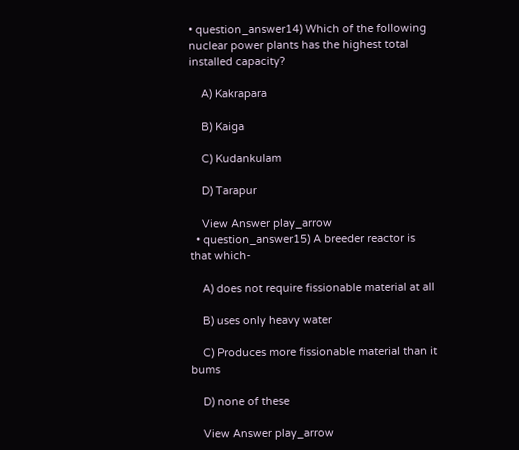• question_answer14) Which of the following nuclear power plants has the highest total installed capacity?

    A) Kakrapara

    B) Kaiga

    C) Kudankulam

    D) Tarapur

    View Answer play_arrow
  • question_answer15) A breeder reactor is that which-

    A) does not require fissionable material at all

    B) uses only heavy water

    C) Produces more fissionable material than it bums

    D) none of these

    View Answer play_arrow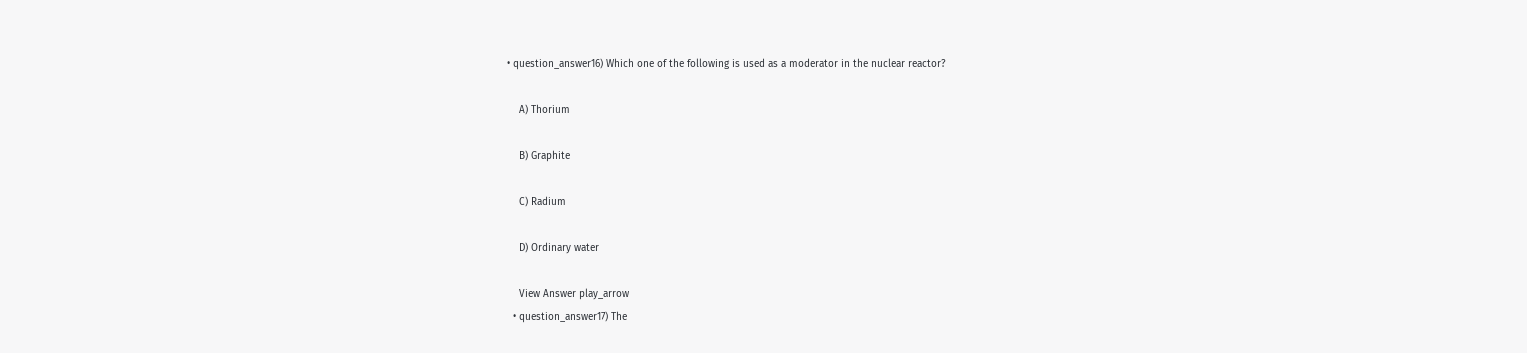• question_answer16) Which one of the following is used as a moderator in the nuclear reactor?

    A) Thorium

    B) Graphite

    C) Radium

    D) Ordinary water

    View Answer play_arrow
  • question_answer17) The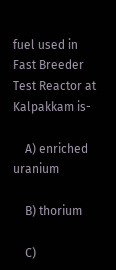fuel used in Fast Breeder Test Reactor at Kalpakkam is-

    A) enriched uranium

    B) thorium

    C)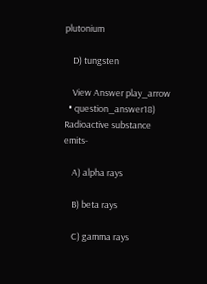plutonium

    D) tungsten

    View Answer play_arrow
  • question_answer18) Radioactive substance emits-

    A) alpha rays

    B) beta rays

    C) gamma rays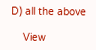D) all the above

    View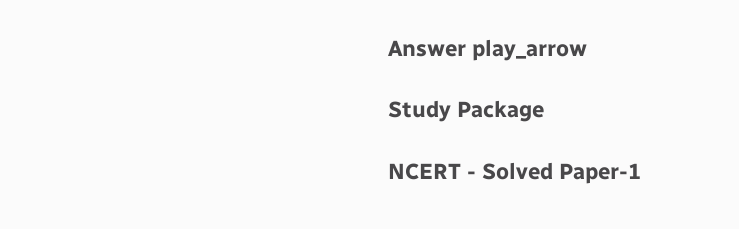Answer play_arrow

Study Package

NCERT - Solved Paper-1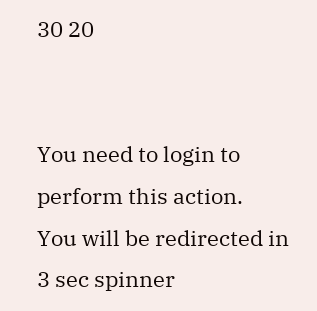30 20


You need to login to perform this action.
You will be redirected in 3 sec spinner